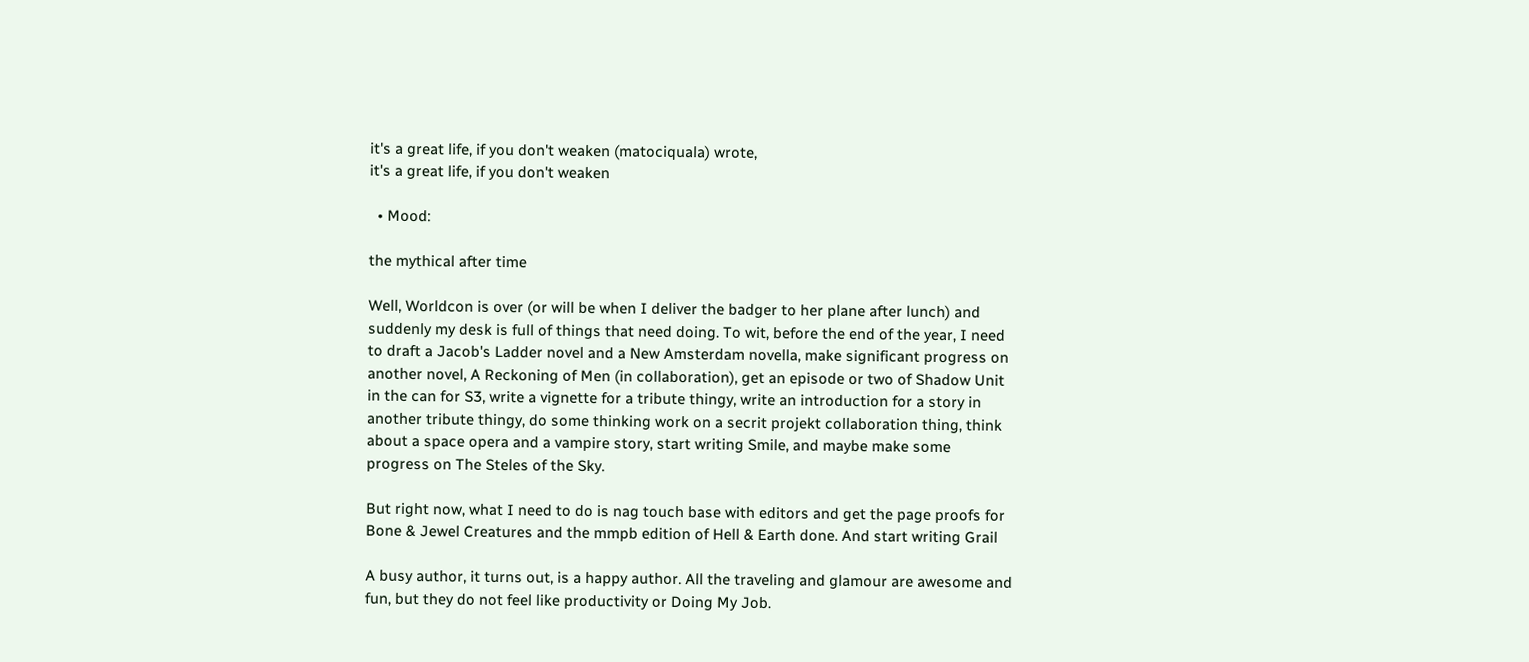it's a great life, if you don't weaken (matociquala) wrote,
it's a great life, if you don't weaken

  • Mood:

the mythical after time

Well, Worldcon is over (or will be when I deliver the badger to her plane after lunch) and suddenly my desk is full of things that need doing. To wit, before the end of the year, I need to draft a Jacob's Ladder novel and a New Amsterdam novella, make significant progress on another novel, A Reckoning of Men (in collaboration), get an episode or two of Shadow Unit in the can for S3, write a vignette for a tribute thingy, write an introduction for a story in another tribute thingy, do some thinking work on a secrit projekt collaboration thing, think about a space opera and a vampire story, start writing Smile, and maybe make some progress on The Steles of the Sky.

But right now, what I need to do is nag touch base with editors and get the page proofs for Bone & Jewel Creatures and the mmpb edition of Hell & Earth done. And start writing Grail

A busy author, it turns out, is a happy author. All the traveling and glamour are awesome and fun, but they do not feel like productivity or Doing My Job.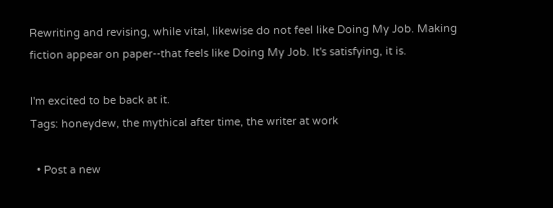Rewriting and revising, while vital, likewise do not feel like Doing My Job. Making fiction appear on paper--that feels like Doing My Job. It's satisfying, it is.

I'm excited to be back at it.
Tags: honeydew, the mythical after time, the writer at work

  • Post a new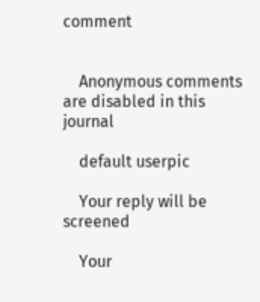comment


    Anonymous comments are disabled in this journal

    default userpic

    Your reply will be screened

    Your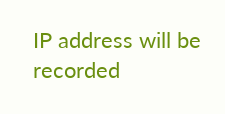IP address will be recorded